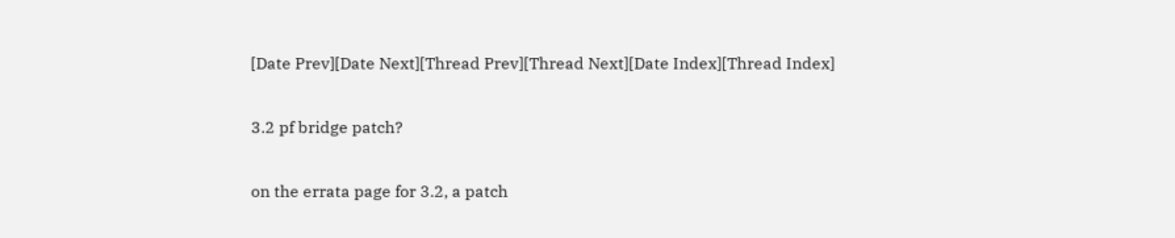[Date Prev][Date Next][Thread Prev][Thread Next][Date Index][Thread Index]

3.2 pf bridge patch?

on the errata page for 3.2, a patch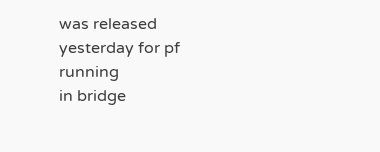was released yesterday for pf running
in bridge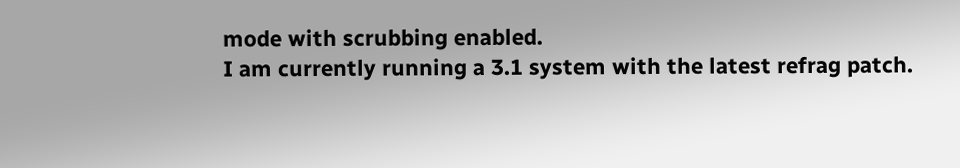mode with scrubbing enabled.
I am currently running a 3.1 system with the latest refrag patch.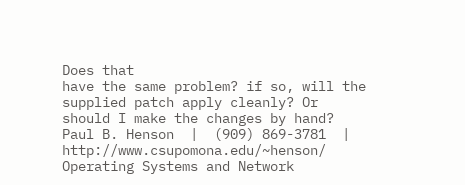Does that
have the same problem? if so, will the supplied patch apply cleanly? Or
should I make the changes by hand?
Paul B. Henson  |  (909) 869-3781  |  http://www.csupomona.edu/~henson/
Operating Systems and Network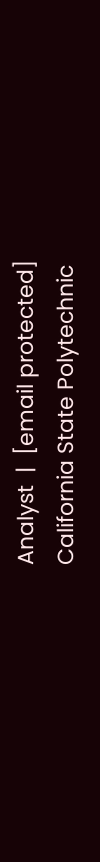Analyst  |  [email protected]
California State Polytechnic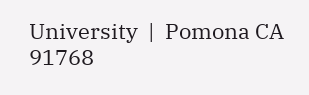University  |  Pomona CA 91768